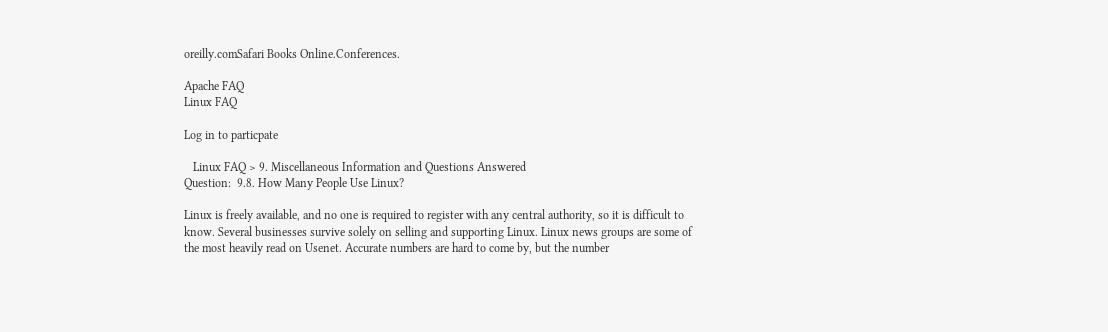oreilly.comSafari Books Online.Conferences.

Apache FAQ
Linux FAQ

Log in to particpate

   Linux FAQ > 9. Miscellaneous Information and Questions Answered
Question:  9.8. How Many People Use Linux?

Linux is freely available, and no one is required to register with any central authority, so it is difficult to know. Several businesses survive solely on selling and supporting Linux. Linux news groups are some of the most heavily read on Usenet. Accurate numbers are hard to come by, but the number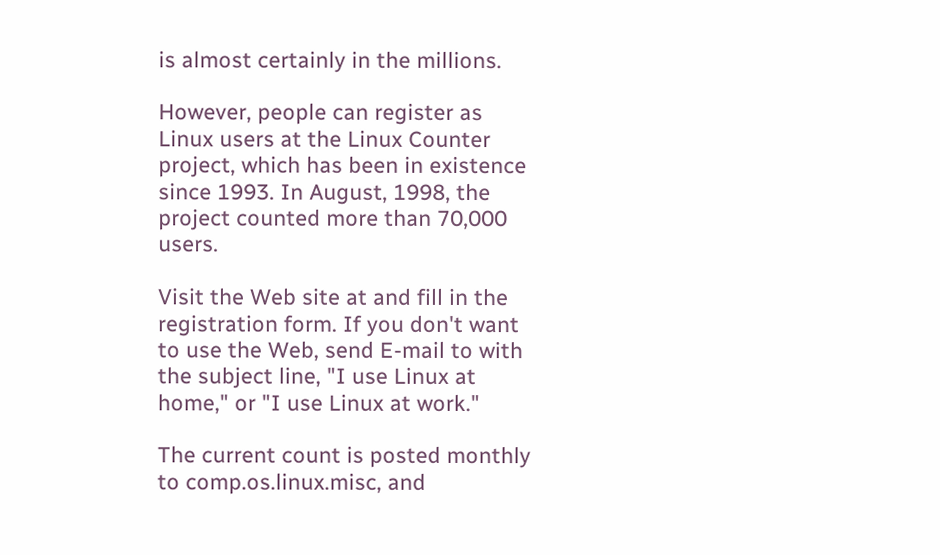is almost certainly in the millions.

However, people can register as Linux users at the Linux Counter project, which has been in existence since 1993. In August, 1998, the project counted more than 70,000 users.

Visit the Web site at and fill in the registration form. If you don't want to use the Web, send E-mail to with the subject line, "I use Linux at home," or "I use Linux at work."

The current count is posted monthly to comp.os.linux.misc, and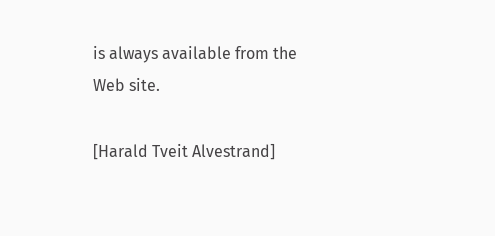is always available from the Web site.

[Harald Tveit Alvestrand]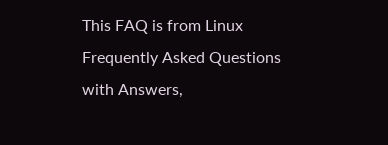This FAQ is from Linux Frequently Asked Questions with Answers,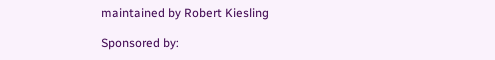maintained by Robert Kiesling

Sponsored by: